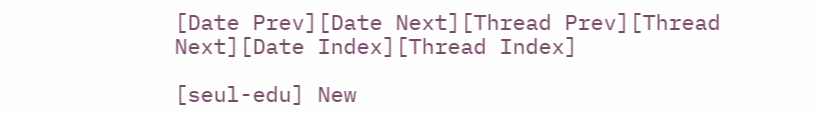[Date Prev][Date Next][Thread Prev][Thread Next][Date Index][Thread Index]

[seul-edu] New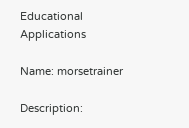Educational Applications

Name: morsetrainer

Description: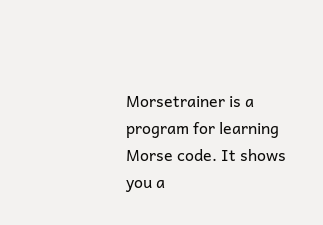Morsetrainer is a program for learning Morse code. It shows you a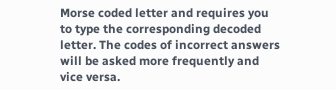Morse coded letter and requires you to type the corresponding decoded letter. The codes of incorrect answers will be asked more frequently and vice versa.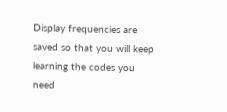Display frequencies are saved so that you will keep learning the codes you need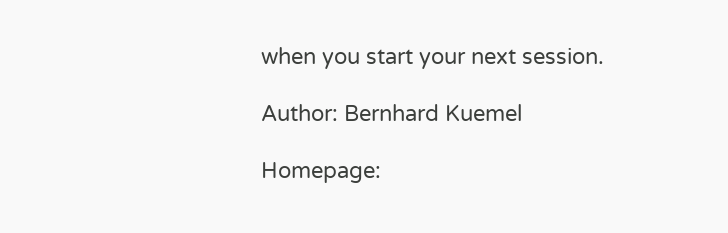when you start your next session.

Author: Bernhard Kuemel

Homepage: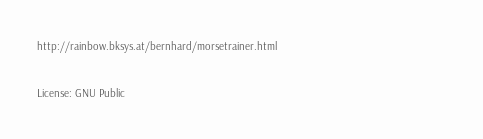http://rainbow.bksys.at/bernhard/morsetrainer.html

License: GNU Public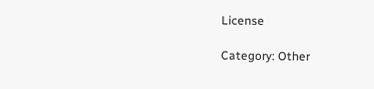License

Category: Other